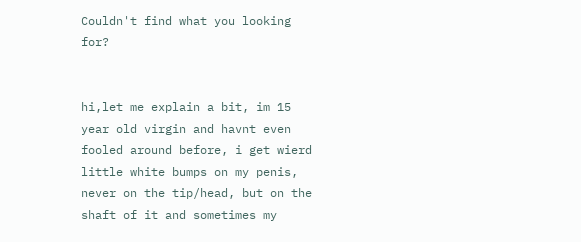Couldn't find what you looking for?


hi,let me explain a bit, im 15 year old virgin and havnt even fooled around before, i get wierd little white bumps on my penis, never on the tip/head, but on the shaft of it and sometimes my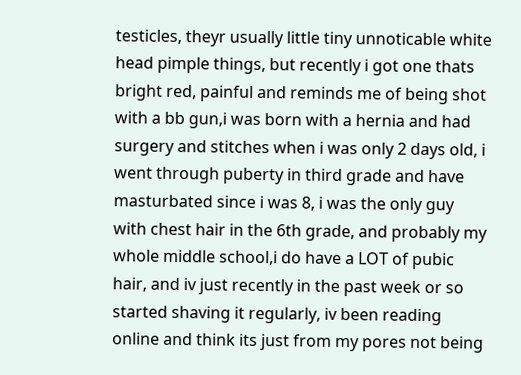testicles, theyr usually little tiny unnoticable white head pimple things, but recently i got one thats bright red, painful and reminds me of being shot with a bb gun,i was born with a hernia and had surgery and stitches when i was only 2 days old, i went through puberty in third grade and have masturbated since i was 8, i was the only guy with chest hair in the 6th grade, and probably my whole middle school,i do have a LOT of pubic hair, and iv just recently in the past week or so started shaving it regularly, iv been reading online and think its just from my pores not being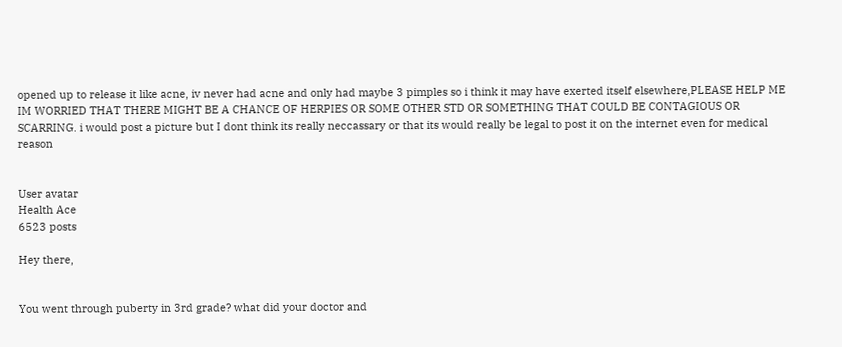opened up to release it like acne, iv never had acne and only had maybe 3 pimples so i think it may have exerted itself elsewhere,PLEASE HELP ME IM WORRIED THAT THERE MIGHT BE A CHANCE OF HERPIES OR SOME OTHER STD OR SOMETHING THAT COULD BE CONTAGIOUS OR SCARRING. i would post a picture but I dont think its really neccassary or that its would really be legal to post it on the internet even for medical reason


User avatar
Health Ace
6523 posts

Hey there,


You went through puberty in 3rd grade? what did your doctor and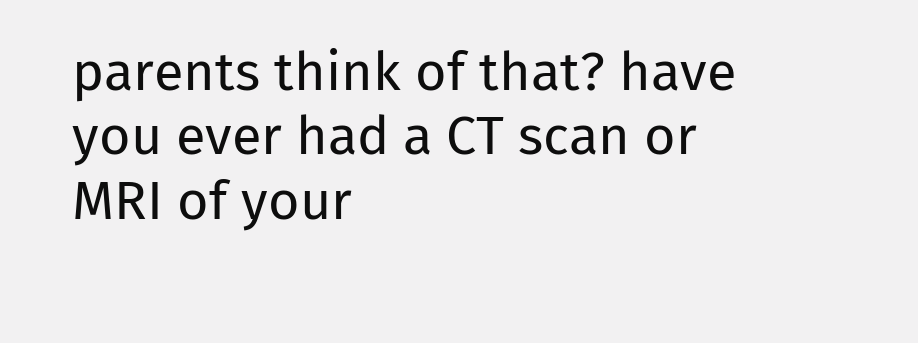parents think of that? have you ever had a CT scan or MRI of your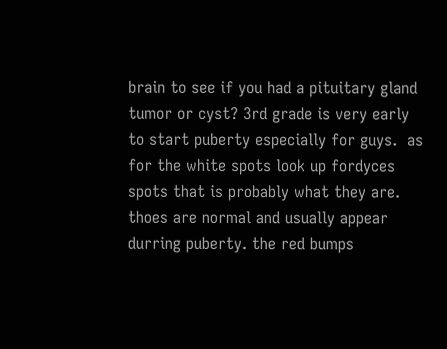brain to see if you had a pituitary gland tumor or cyst? 3rd grade is very early to start puberty especially for guys.  as for the white spots look up fordyces spots that is probably what they are. thoes are normal and usually appear durring puberty. the red bumps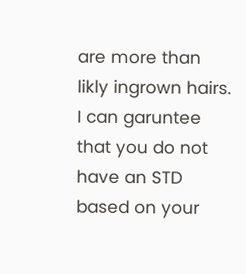are more than likly ingrown hairs. I can garuntee that you do not have an STD based on your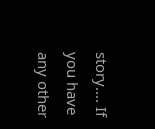story.... If you have any other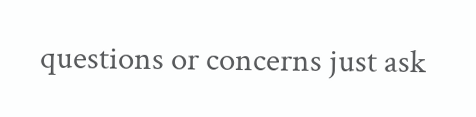questions or concerns just ask